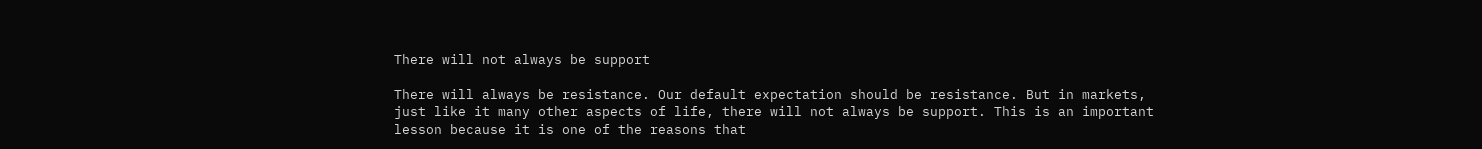There will not always be support

There will always be resistance. Our default expectation should be resistance. But in markets, just like it many other aspects of life, there will not always be support. This is an important lesson because it is one of the reasons that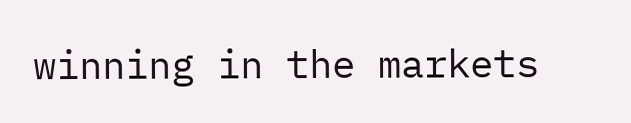winning in the markets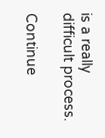is a really difficult process.

Continue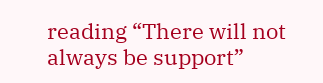reading “There will not always be support”